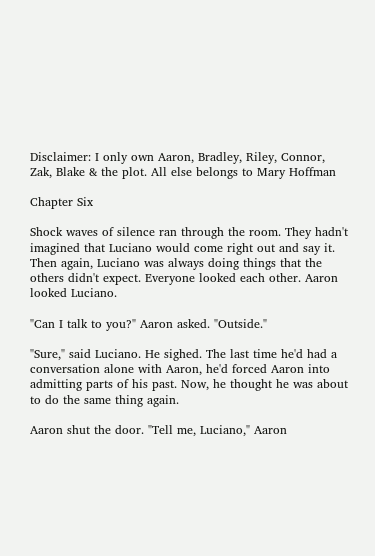Disclaimer: I only own Aaron, Bradley, Riley, Connor, Zak, Blake & the plot. All else belongs to Mary Hoffman

Chapter Six

Shock waves of silence ran through the room. They hadn't imagined that Luciano would come right out and say it. Then again, Luciano was always doing things that the others didn't expect. Everyone looked each other. Aaron looked Luciano.

"Can I talk to you?" Aaron asked. "Outside."

"Sure," said Luciano. He sighed. The last time he'd had a conversation alone with Aaron, he'd forced Aaron into admitting parts of his past. Now, he thought he was about to do the same thing again.

Aaron shut the door. "Tell me, Luciano," Aaron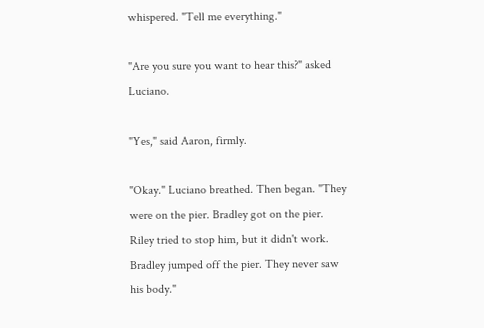whispered. "Tell me everything."

"Are you sure you want to hear this?" asked Luciano.

"Yes," said Aaron, firmly.

"Okay." Luciano breathed. Then began. "They were on the pier. Bradley got on the pier. Riley tried to stop him, but it didn't work. Bradley jumped off the pier. They never saw his body."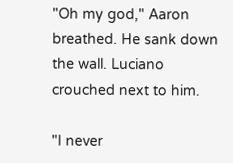"Oh my god," Aaron breathed. He sank down the wall. Luciano crouched next to him.

"I never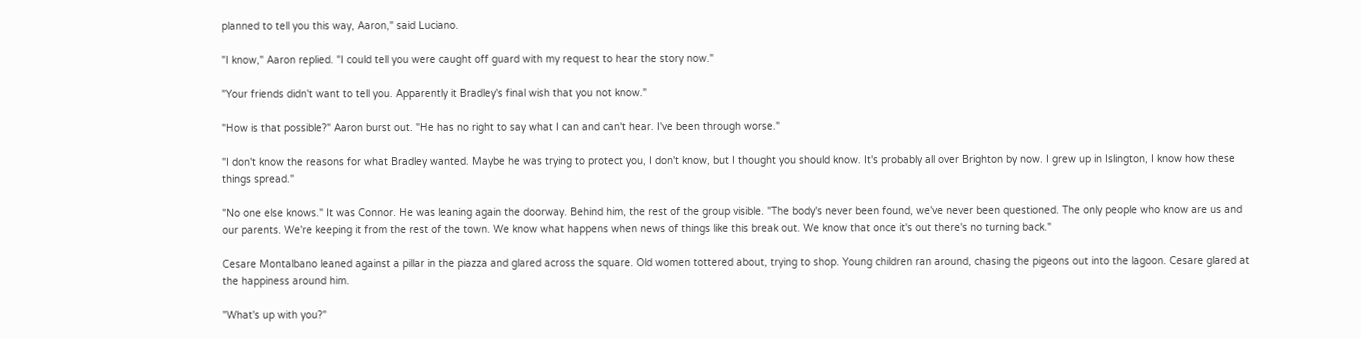planned to tell you this way, Aaron," said Luciano.

"I know," Aaron replied. "I could tell you were caught off guard with my request to hear the story now."

"Your friends didn't want to tell you. Apparently it Bradley's final wish that you not know."

"How is that possible?" Aaron burst out. "He has no right to say what I can and can't hear. I've been through worse."

"I don't know the reasons for what Bradley wanted. Maybe he was trying to protect you, I don't know, but I thought you should know. It's probably all over Brighton by now. I grew up in Islington, I know how these things spread."

"No one else knows." It was Connor. He was leaning again the doorway. Behind him, the rest of the group visible. "The body's never been found, we've never been questioned. The only people who know are us and our parents. We're keeping it from the rest of the town. We know what happens when news of things like this break out. We know that once it's out there's no turning back."

Cesare Montalbano leaned against a pillar in the piazza and glared across the square. Old women tottered about, trying to shop. Young children ran around, chasing the pigeons out into the lagoon. Cesare glared at the happiness around him.

"What's up with you?"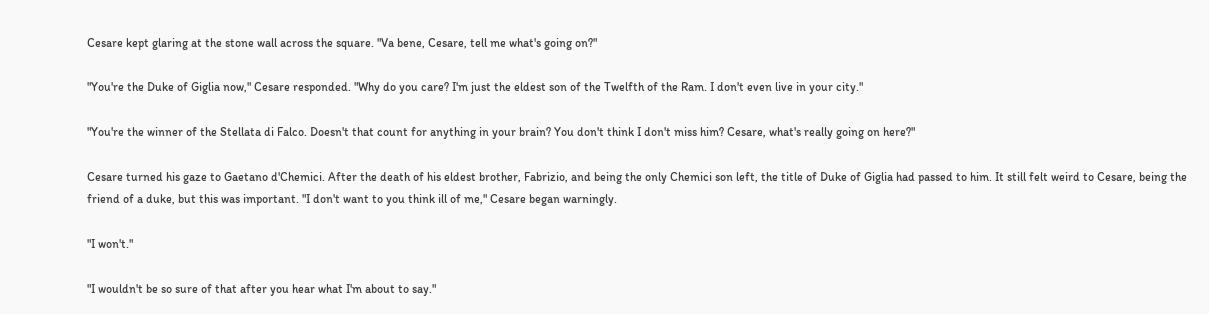Cesare kept glaring at the stone wall across the square. "Va bene, Cesare, tell me what's going on?"

"You're the Duke of Giglia now," Cesare responded. "Why do you care? I'm just the eldest son of the Twelfth of the Ram. I don't even live in your city."

"You're the winner of the Stellata di Falco. Doesn't that count for anything in your brain? You don't think I don't miss him? Cesare, what's really going on here?"

Cesare turned his gaze to Gaetano d'Chemici. After the death of his eldest brother, Fabrizio, and being the only Chemici son left, the title of Duke of Giglia had passed to him. It still felt weird to Cesare, being the friend of a duke, but this was important. "I don't want to you think ill of me," Cesare began warningly.

"I won't."

"I wouldn't be so sure of that after you hear what I'm about to say."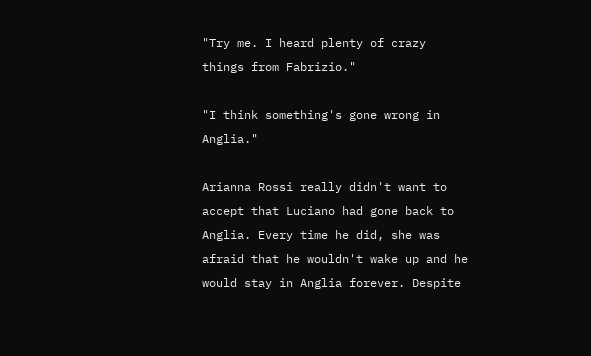"Try me. I heard plenty of crazy things from Fabrizio."

"I think something's gone wrong in Anglia."

Arianna Rossi really didn't want to accept that Luciano had gone back to Anglia. Every time he did, she was afraid that he wouldn't wake up and he would stay in Anglia forever. Despite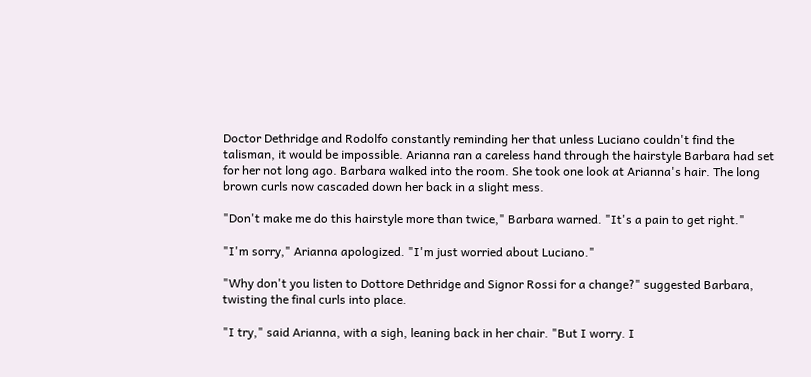Doctor Dethridge and Rodolfo constantly reminding her that unless Luciano couldn't find the talisman, it would be impossible. Arianna ran a careless hand through the hairstyle Barbara had set for her not long ago. Barbara walked into the room. She took one look at Arianna's hair. The long brown curls now cascaded down her back in a slight mess.

"Don't make me do this hairstyle more than twice," Barbara warned. "It's a pain to get right."

"I'm sorry," Arianna apologized. "I'm just worried about Luciano."

"Why don't you listen to Dottore Dethridge and Signor Rossi for a change?" suggested Barbara, twisting the final curls into place.

"I try," said Arianna, with a sigh, leaning back in her chair. "But I worry. I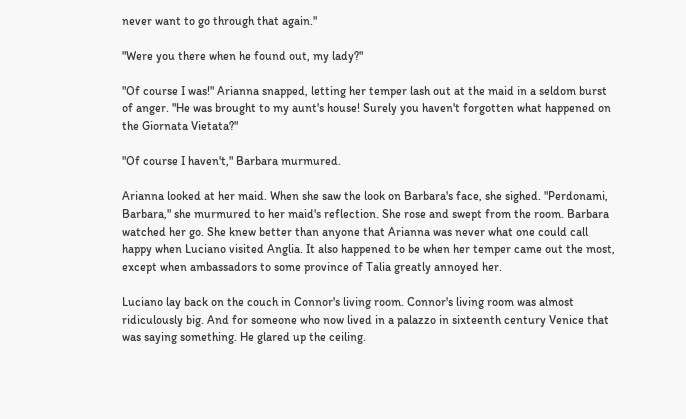never want to go through that again."

"Were you there when he found out, my lady?"

"Of course I was!" Arianna snapped, letting her temper lash out at the maid in a seldom burst of anger. "He was brought to my aunt's house! Surely you haven't forgotten what happened on the Giornata Vietata?"

"Of course I haven't," Barbara murmured.

Arianna looked at her maid. When she saw the look on Barbara's face, she sighed. "Perdonami, Barbara," she murmured to her maid's reflection. She rose and swept from the room. Barbara watched her go. She knew better than anyone that Arianna was never what one could call happy when Luciano visited Anglia. It also happened to be when her temper came out the most, except when ambassadors to some province of Talia greatly annoyed her.

Luciano lay back on the couch in Connor's living room. Connor's living room was almost ridiculously big. And for someone who now lived in a palazzo in sixteenth century Venice that was saying something. He glared up the ceiling.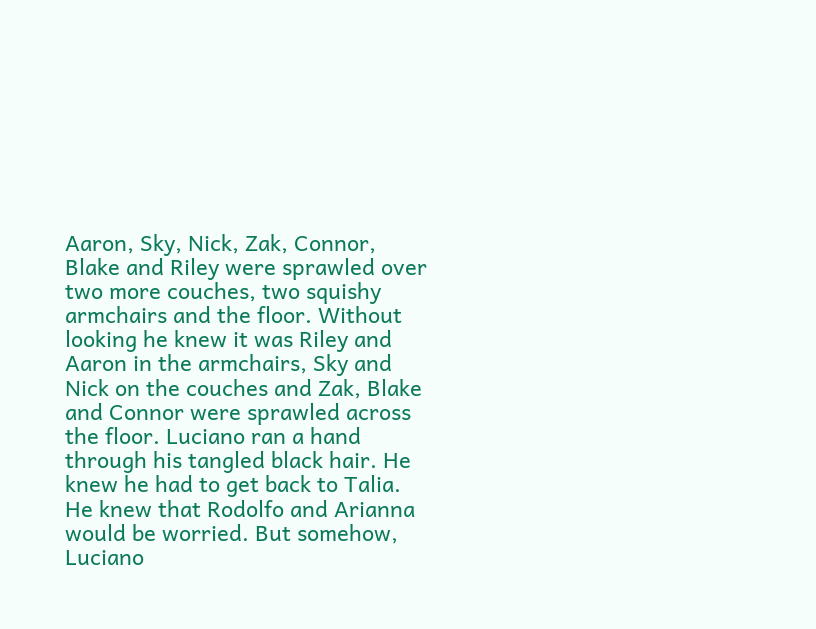Aaron, Sky, Nick, Zak, Connor, Blake and Riley were sprawled over two more couches, two squishy armchairs and the floor. Without looking he knew it was Riley and Aaron in the armchairs, Sky and Nick on the couches and Zak, Blake and Connor were sprawled across the floor. Luciano ran a hand through his tangled black hair. He knew he had to get back to Talia. He knew that Rodolfo and Arianna would be worried. But somehow, Luciano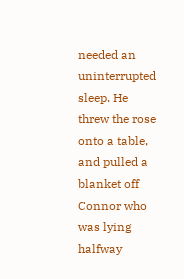needed an uninterrupted sleep. He threw the rose onto a table, and pulled a blanket off Connor who was lying halfway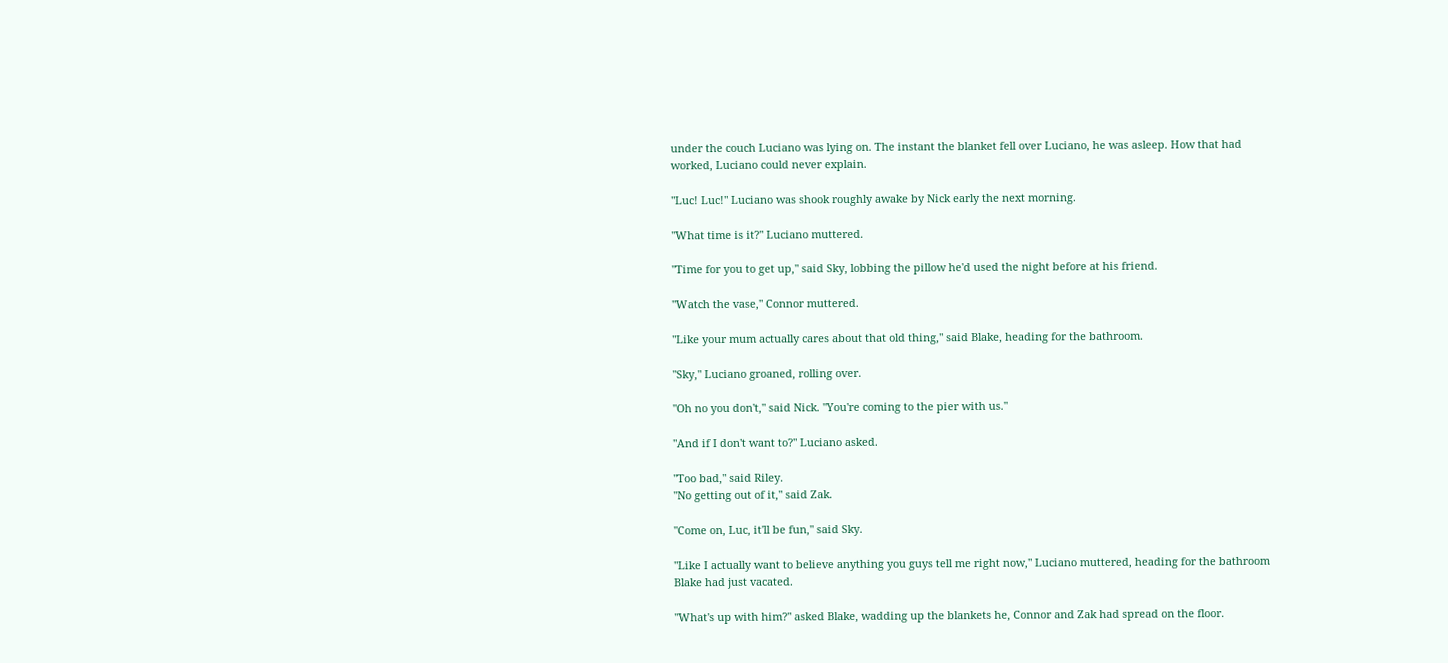under the couch Luciano was lying on. The instant the blanket fell over Luciano, he was asleep. How that had worked, Luciano could never explain.

"Luc! Luc!" Luciano was shook roughly awake by Nick early the next morning.

"What time is it?" Luciano muttered.

"Time for you to get up," said Sky, lobbing the pillow he'd used the night before at his friend.

"Watch the vase," Connor muttered.

"Like your mum actually cares about that old thing," said Blake, heading for the bathroom.

"Sky," Luciano groaned, rolling over.

"Oh no you don't," said Nick. "You're coming to the pier with us."

"And if I don't want to?" Luciano asked.

"Too bad," said Riley.
"No getting out of it," said Zak.

"Come on, Luc, it'll be fun," said Sky.

"Like I actually want to believe anything you guys tell me right now," Luciano muttered, heading for the bathroom Blake had just vacated.

"What's up with him?" asked Blake, wadding up the blankets he, Connor and Zak had spread on the floor.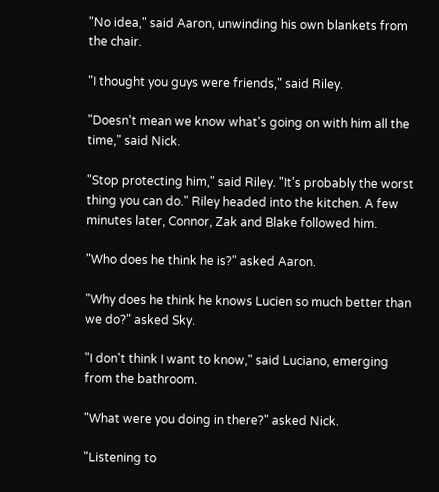"No idea," said Aaron, unwinding his own blankets from the chair.

"I thought you guys were friends," said Riley.

"Doesn't mean we know what's going on with him all the time," said Nick.

"Stop protecting him," said Riley. "It's probably the worst thing you can do." Riley headed into the kitchen. A few minutes later, Connor, Zak and Blake followed him.

"Who does he think he is?" asked Aaron.

"Why does he think he knows Lucien so much better than we do?" asked Sky.

"I don't think I want to know," said Luciano, emerging from the bathroom.

"What were you doing in there?" asked Nick.

"Listening to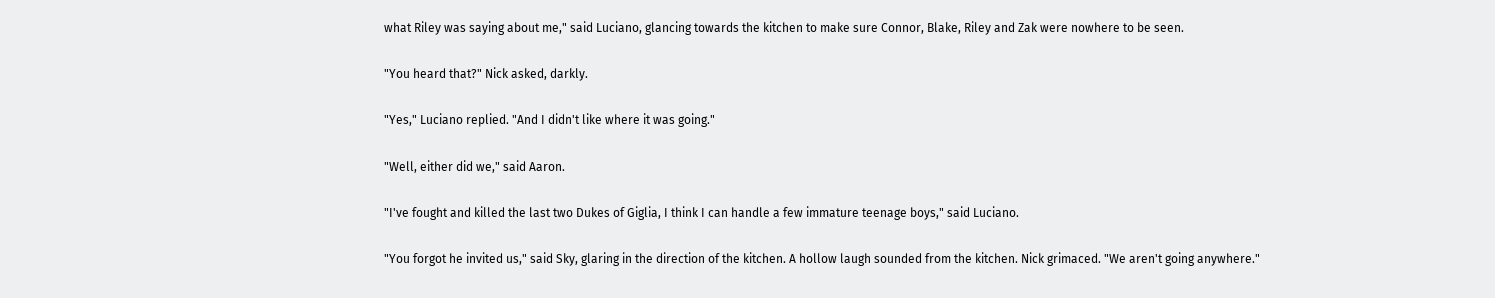what Riley was saying about me," said Luciano, glancing towards the kitchen to make sure Connor, Blake, Riley and Zak were nowhere to be seen.

"You heard that?" Nick asked, darkly.

"Yes," Luciano replied. "And I didn't like where it was going."

"Well, either did we," said Aaron.

"I've fought and killed the last two Dukes of Giglia, I think I can handle a few immature teenage boys," said Luciano.

"You forgot he invited us," said Sky, glaring in the direction of the kitchen. A hollow laugh sounded from the kitchen. Nick grimaced. "We aren't going anywhere."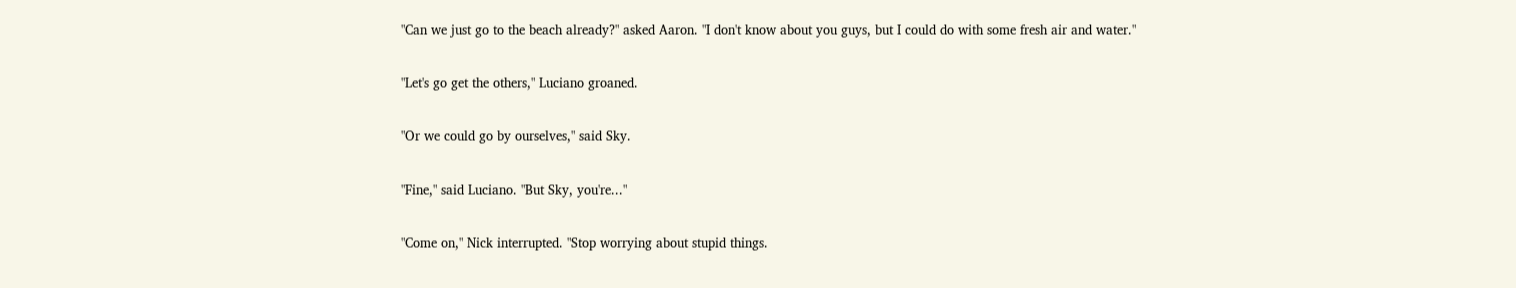"Can we just go to the beach already?" asked Aaron. "I don't know about you guys, but I could do with some fresh air and water."

"Let's go get the others," Luciano groaned.

"Or we could go by ourselves," said Sky.

"Fine," said Luciano. "But Sky, you're..."

"Come on," Nick interrupted. "Stop worrying about stupid things.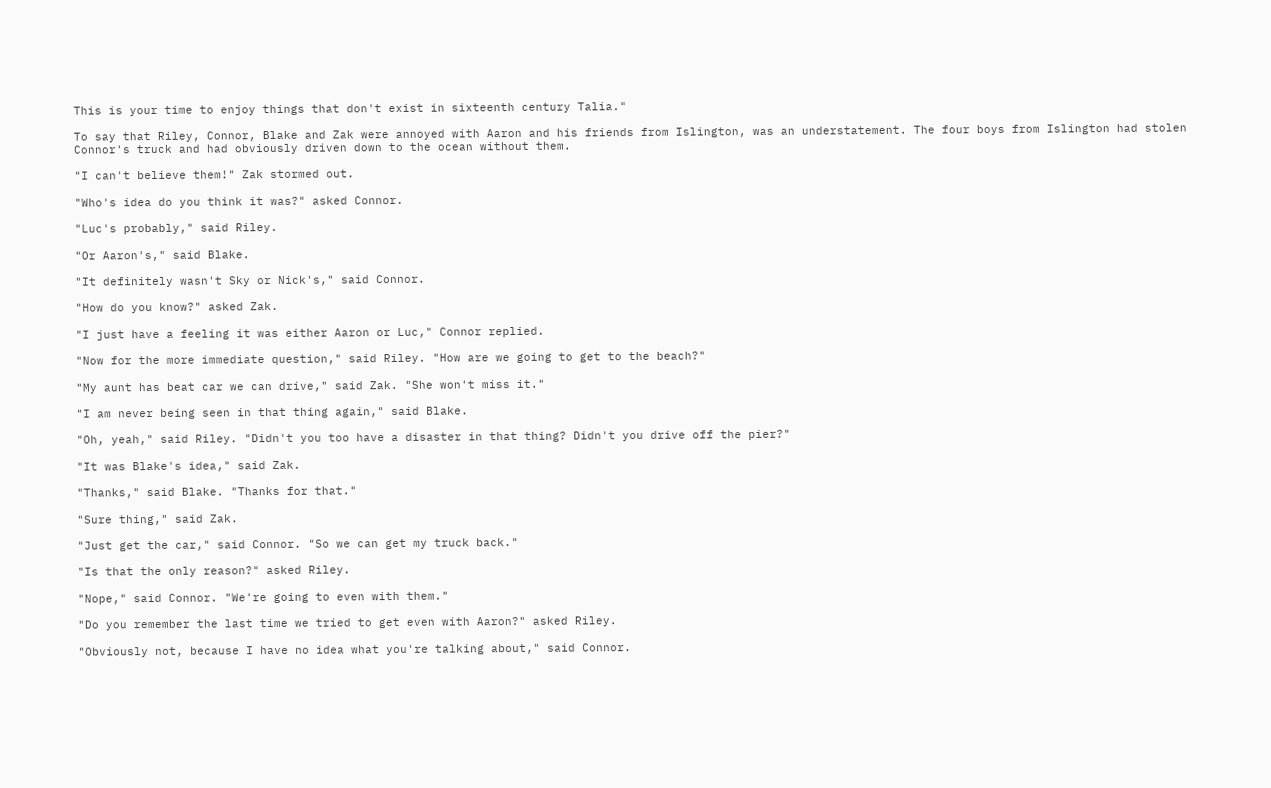This is your time to enjoy things that don't exist in sixteenth century Talia."

To say that Riley, Connor, Blake and Zak were annoyed with Aaron and his friends from Islington, was an understatement. The four boys from Islington had stolen Connor's truck and had obviously driven down to the ocean without them.

"I can't believe them!" Zak stormed out.

"Who's idea do you think it was?" asked Connor.

"Luc's probably," said Riley.

"Or Aaron's," said Blake.

"It definitely wasn't Sky or Nick's," said Connor.

"How do you know?" asked Zak.

"I just have a feeling it was either Aaron or Luc," Connor replied.

"Now for the more immediate question," said Riley. "How are we going to get to the beach?"

"My aunt has beat car we can drive," said Zak. "She won't miss it."

"I am never being seen in that thing again," said Blake.

"Oh, yeah," said Riley. "Didn't you too have a disaster in that thing? Didn't you drive off the pier?"

"It was Blake's idea," said Zak.

"Thanks," said Blake. "Thanks for that."

"Sure thing," said Zak.

"Just get the car," said Connor. "So we can get my truck back."

"Is that the only reason?" asked Riley.

"Nope," said Connor. "We're going to even with them."

"Do you remember the last time we tried to get even with Aaron?" asked Riley.

"Obviously not, because I have no idea what you're talking about," said Connor.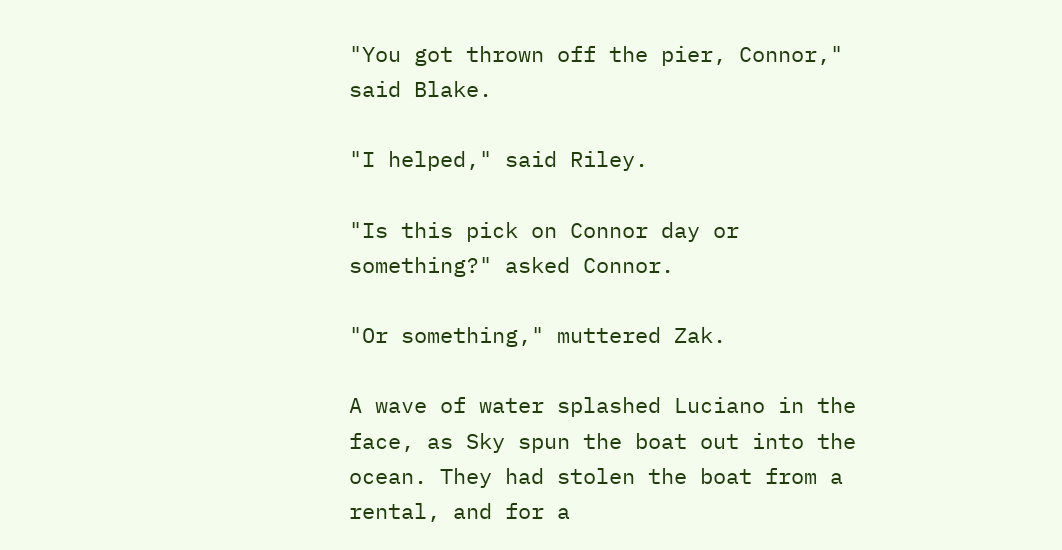"You got thrown off the pier, Connor," said Blake.

"I helped," said Riley.

"Is this pick on Connor day or something?" asked Connor.

"Or something," muttered Zak.

A wave of water splashed Luciano in the face, as Sky spun the boat out into the ocean. They had stolen the boat from a rental, and for a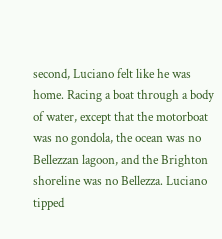second, Luciano felt like he was home. Racing a boat through a body of water, except that the motorboat was no gondola, the ocean was no Bellezzan lagoon, and the Brighton shoreline was no Bellezza. Luciano tipped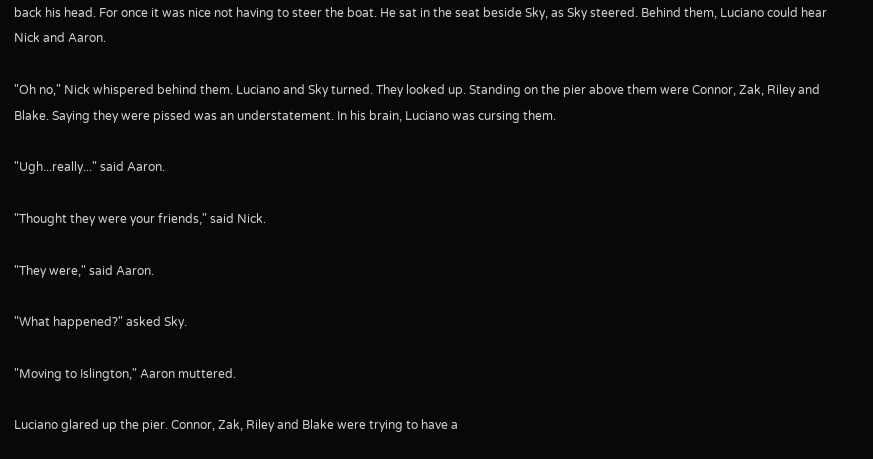back his head. For once it was nice not having to steer the boat. He sat in the seat beside Sky, as Sky steered. Behind them, Luciano could hear Nick and Aaron.

"Oh no," Nick whispered behind them. Luciano and Sky turned. They looked up. Standing on the pier above them were Connor, Zak, Riley and Blake. Saying they were pissed was an understatement. In his brain, Luciano was cursing them.

"Ugh...really..." said Aaron.

"Thought they were your friends," said Nick.

"They were," said Aaron.

"What happened?" asked Sky.

"Moving to Islington," Aaron muttered.

Luciano glared up the pier. Connor, Zak, Riley and Blake were trying to have a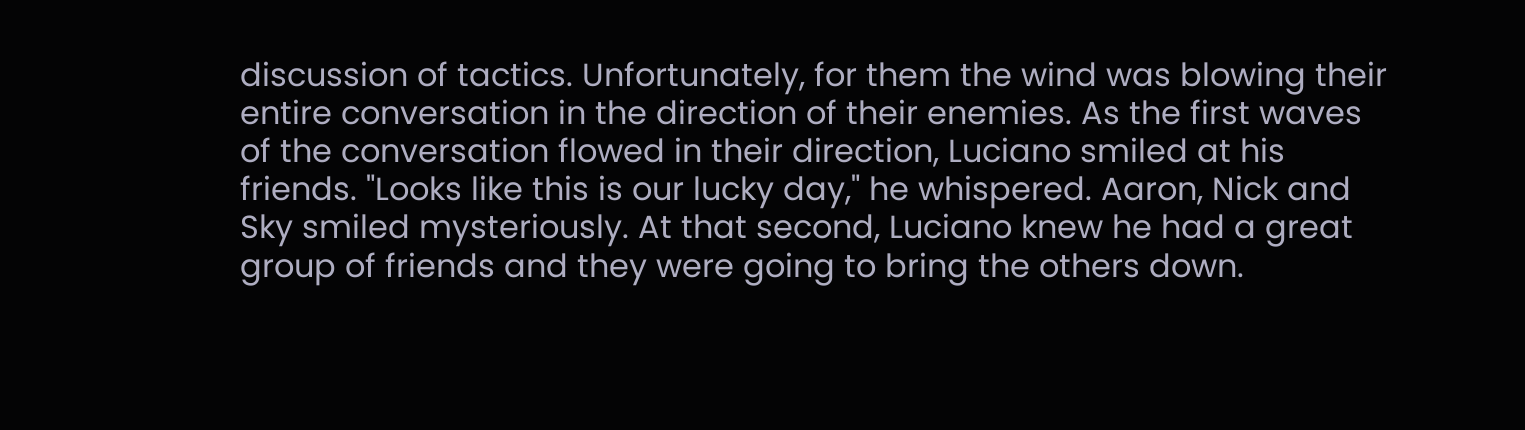discussion of tactics. Unfortunately, for them the wind was blowing their entire conversation in the direction of their enemies. As the first waves of the conversation flowed in their direction, Luciano smiled at his friends. "Looks like this is our lucky day," he whispered. Aaron, Nick and Sky smiled mysteriously. At that second, Luciano knew he had a great group of friends and they were going to bring the others down.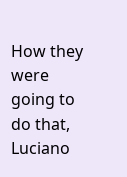How they were going to do that, Luciano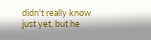didn't really know just yet, but he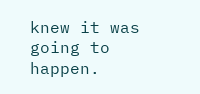knew it was going to happen.